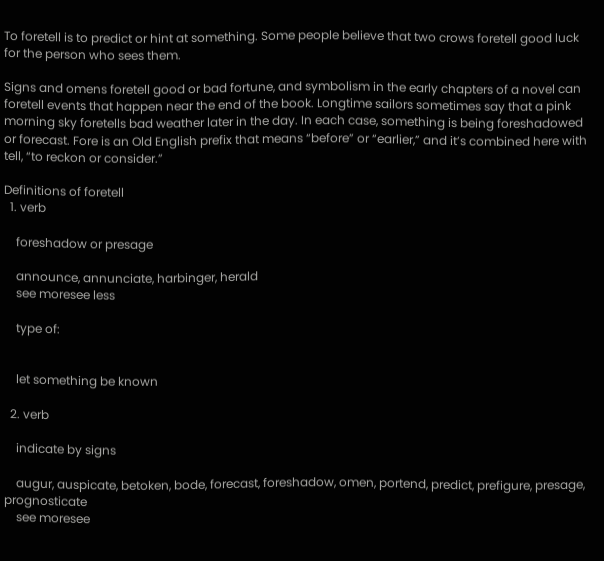To foretell is to predict or hint at something. Some people believe that two crows foretell good luck for the person who sees them.

Signs and omens foretell good or bad fortune, and symbolism in the early chapters of a novel can foretell events that happen near the end of the book. Longtime sailors sometimes say that a pink morning sky foretells bad weather later in the day. In each case, something is being foreshadowed or forecast. Fore is an Old English prefix that means “before” or “earlier,” and it’s combined here with tell, “to reckon or consider.”

Definitions of foretell
  1. verb

    foreshadow or presage

    announce, annunciate, harbinger, herald
    see moresee less

    type of:


    let something be known

  2. verb

    indicate by signs

    augur, auspicate, betoken, bode, forecast, foreshadow, omen, portend, predict, prefigure, presage, prognosticate
    see moresee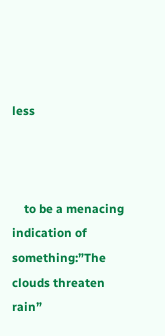less



    to be a menacing indication of something:”The clouds threaten rain”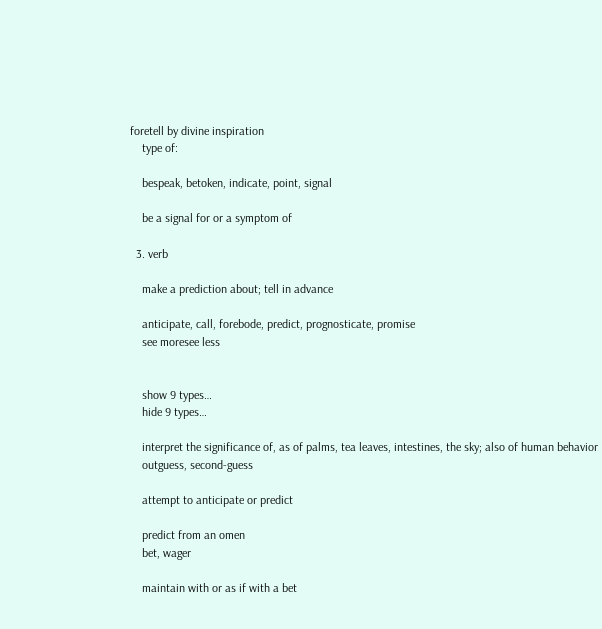foretell by divine inspiration
    type of:

    bespeak, betoken, indicate, point, signal

    be a signal for or a symptom of

  3. verb

    make a prediction about; tell in advance

    anticipate, call, forebode, predict, prognosticate, promise
    see moresee less


    show 9 types…
    hide 9 types…

    interpret the significance of, as of palms, tea leaves, intestines, the sky; also of human behavior
    outguess, second-guess

    attempt to anticipate or predict

    predict from an omen
    bet, wager

    maintain with or as if with a bet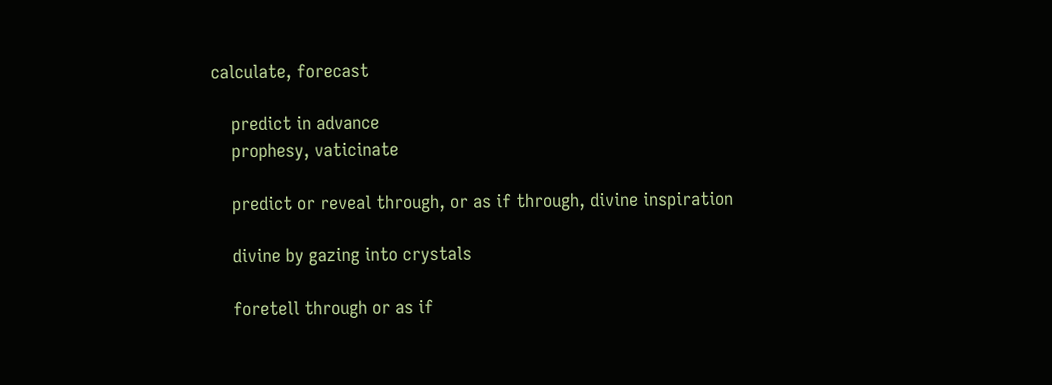calculate, forecast

    predict in advance
    prophesy, vaticinate

    predict or reveal through, or as if through, divine inspiration

    divine by gazing into crystals

    foretell through or as if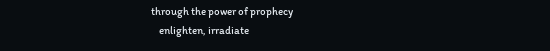through the power of prophecy
    enlighten, irradiate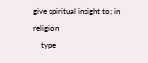give spiritual insight to; in religion
    type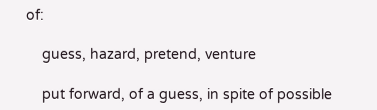of:

    guess, hazard, pretend, venture

    put forward, of a guess, in spite of possible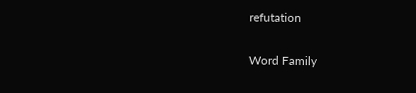refutation

Word Family